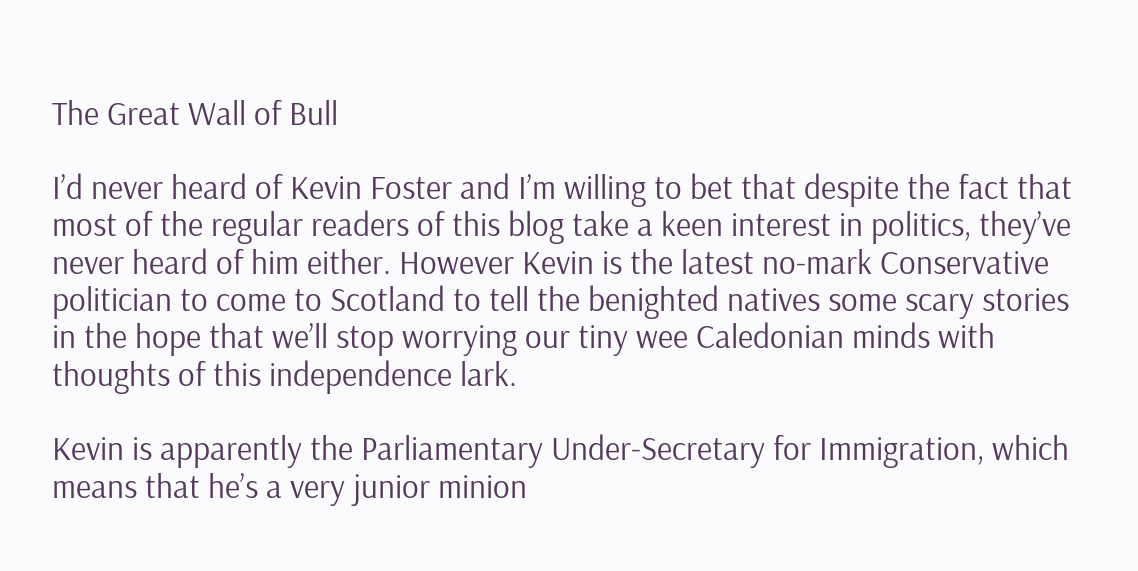The Great Wall of Bull

I’d never heard of Kevin Foster and I’m willing to bet that despite the fact that most of the regular readers of this blog take a keen interest in politics, they’ve never heard of him either. However Kevin is the latest no-mark Conservative politician to come to Scotland to tell the benighted natives some scary stories in the hope that we’ll stop worrying our tiny wee Caledonian minds with thoughts of this independence lark.

Kevin is apparently the Parliamentary Under-Secretary for Immigration, which means that he’s a very junior minion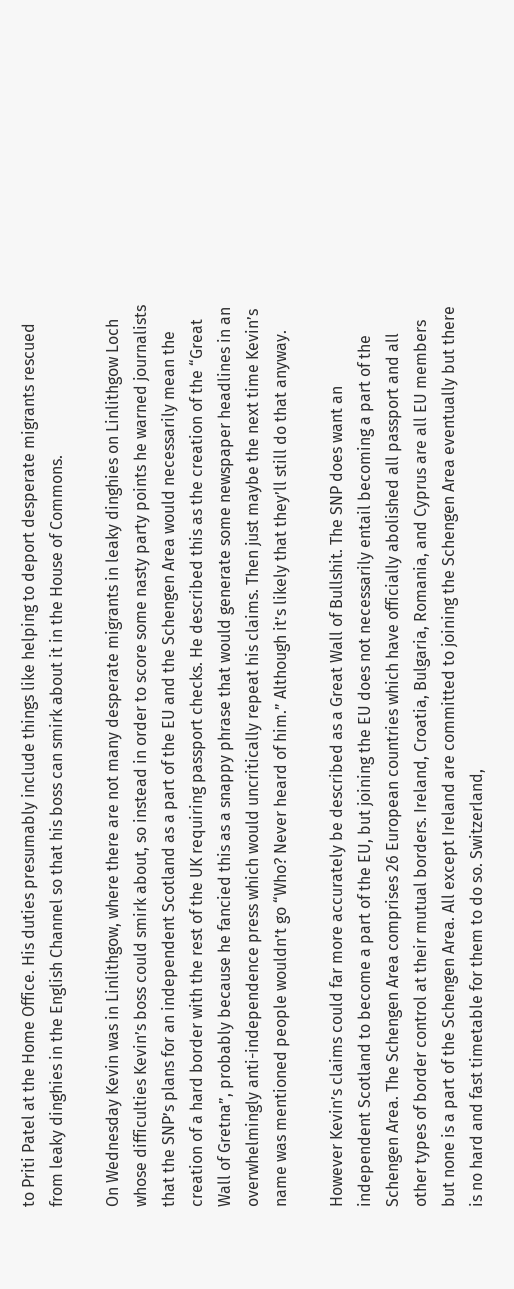to Priti Patel at the Home Office. His duties presumably include things like helping to deport desperate migrants rescued from leaky dinghies in the English Channel so that his boss can smirk about it in the House of Commons.

On Wednesday Kevin was in Linlithgow, where there are not many desperate migrants in leaky dinghies on Linlithgow Loch whose difficulties Kevin’s boss could smirk about, so instead in order to score some nasty party points he warned journalists that the SNP’s plans for an independent Scotland as a part of the EU and the Schengen Area would necessarily mean the creation of a hard border with the rest of the UK requiring passport checks. He described this as the creation of the “Great Wall of Gretna”, probably because he fancied this as a snappy phrase that would generate some newspaper headlines in an overwhelmingly anti-independence press which would uncritically repeat his claims. Then just maybe the next time Kevin’s name was mentioned people wouldn’t go “Who? Never heard of him.” Although it’s likely that they’ll still do that anyway.

However Kevin’s claims could far more accurately be described as a Great Wall of Bullshit. The SNP does want an independent Scotland to become a part of the EU, but joining the EU does not necessarily entail becoming a part of the Schengen Area. The Schengen Area comprises 26 European countries which have officially abolished all passport and all other types of border control at their mutual borders. Ireland, Croatia, Bulgaria, Romania, and Cyprus are all EU members but none is a part of the Schengen Area. All except Ireland are committed to joining the Schengen Area eventually but there is no hard and fast timetable for them to do so. Switzerland,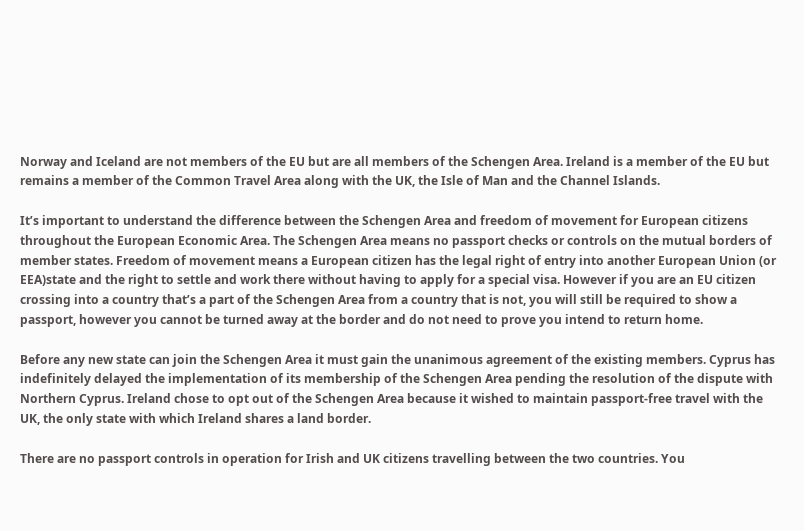Norway and Iceland are not members of the EU but are all members of the Schengen Area. Ireland is a member of the EU but remains a member of the Common Travel Area along with the UK, the Isle of Man and the Channel Islands.

It’s important to understand the difference between the Schengen Area and freedom of movement for European citizens throughout the European Economic Area. The Schengen Area means no passport checks or controls on the mutual borders of member states. Freedom of movement means a European citizen has the legal right of entry into another European Union (or EEA)state and the right to settle and work there without having to apply for a special visa. However if you are an EU citizen crossing into a country that’s a part of the Schengen Area from a country that is not, you will still be required to show a passport, however you cannot be turned away at the border and do not need to prove you intend to return home.

Before any new state can join the Schengen Area it must gain the unanimous agreement of the existing members. Cyprus has indefinitely delayed the implementation of its membership of the Schengen Area pending the resolution of the dispute with Northern Cyprus. Ireland chose to opt out of the Schengen Area because it wished to maintain passport-free travel with the UK, the only state with which Ireland shares a land border.

There are no passport controls in operation for Irish and UK citizens travelling between the two countries. You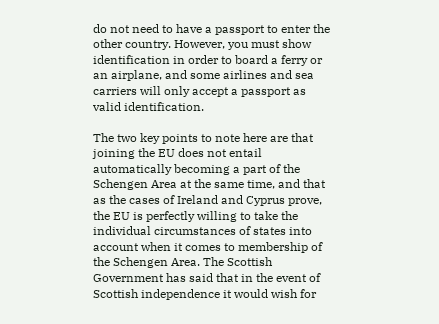do not need to have a passport to enter the other country. However, you must show identification in order to board a ferry or an airplane, and some airlines and sea carriers will only accept a passport as valid identification.

The two key points to note here are that joining the EU does not entail automatically becoming a part of the Schengen Area at the same time, and that as the cases of Ireland and Cyprus prove, the EU is perfectly willing to take the individual circumstances of states into account when it comes to membership of the Schengen Area. The Scottish Government has said that in the event of Scottish independence it would wish for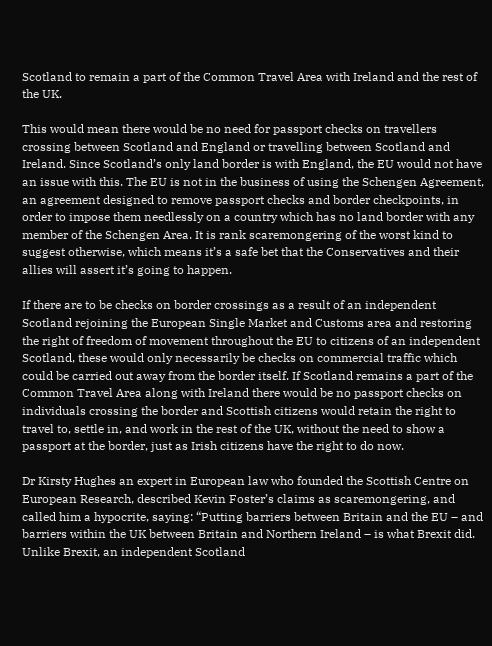Scotland to remain a part of the Common Travel Area with Ireland and the rest of the UK.

This would mean there would be no need for passport checks on travellers crossing between Scotland and England or travelling between Scotland and Ireland. Since Scotland’s only land border is with England, the EU would not have an issue with this. The EU is not in the business of using the Schengen Agreement, an agreement designed to remove passport checks and border checkpoints, in order to impose them needlessly on a country which has no land border with any member of the Schengen Area. It is rank scaremongering of the worst kind to suggest otherwise, which means it’s a safe bet that the Conservatives and their allies will assert it’s going to happen.

If there are to be checks on border crossings as a result of an independent Scotland rejoining the European Single Market and Customs area and restoring the right of freedom of movement throughout the EU to citizens of an independent Scotland, these would only necessarily be checks on commercial traffic which could be carried out away from the border itself. If Scotland remains a part of the Common Travel Area along with Ireland there would be no passport checks on individuals crossing the border and Scottish citizens would retain the right to travel to, settle in, and work in the rest of the UK, without the need to show a passport at the border, just as Irish citizens have the right to do now.

Dr Kirsty Hughes an expert in European law who founded the Scottish Centre on European Research, described Kevin Foster’s claims as scaremongering, and called him a hypocrite, saying: “Putting barriers between Britain and the EU – and barriers within the UK between Britain and Northern Ireland – is what Brexit did. Unlike Brexit, an independent Scotland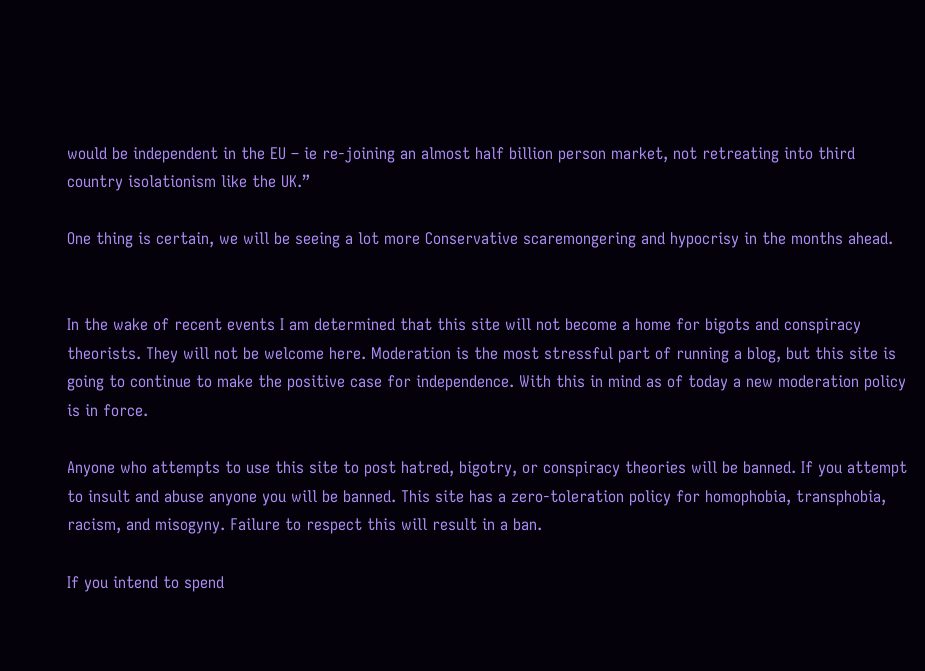would be independent in the EU – ie re-joining an almost half billion person market, not retreating into third country isolationism like the UK.”

One thing is certain, we will be seeing a lot more Conservative scaremongering and hypocrisy in the months ahead.


In the wake of recent events I am determined that this site will not become a home for bigots and conspiracy theorists. They will not be welcome here. Moderation is the most stressful part of running a blog, but this site is going to continue to make the positive case for independence. With this in mind as of today a new moderation policy is in force.

Anyone who attempts to use this site to post hatred, bigotry, or conspiracy theories will be banned. If you attempt to insult and abuse anyone you will be banned. This site has a zero-toleration policy for homophobia, transphobia, racism, and misogyny. Failure to respect this will result in a ban.

If you intend to spend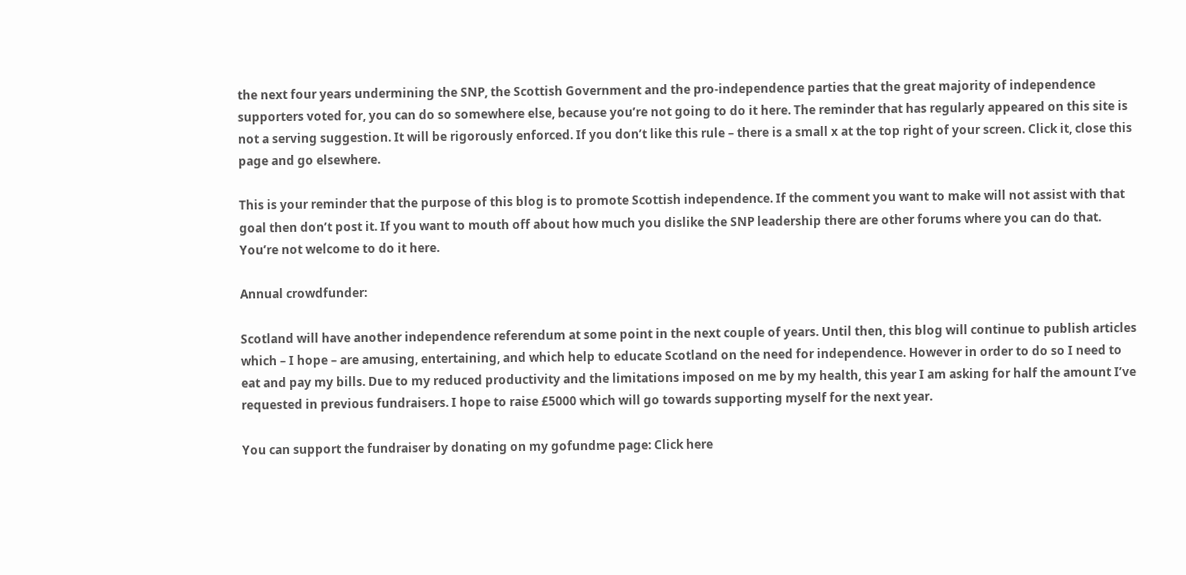the next four years undermining the SNP, the Scottish Government and the pro-independence parties that the great majority of independence supporters voted for, you can do so somewhere else, because you’re not going to do it here. The reminder that has regularly appeared on this site is not a serving suggestion. It will be rigorously enforced. If you don’t like this rule – there is a small x at the top right of your screen. Click it, close this page and go elsewhere.

This is your reminder that the purpose of this blog is to promote Scottish independence. If the comment you want to make will not assist with that goal then don’t post it. If you want to mouth off about how much you dislike the SNP leadership there are other forums where you can do that. You’re not welcome to do it here.

Annual crowdfunder:

Scotland will have another independence referendum at some point in the next couple of years. Until then, this blog will continue to publish articles which – I hope – are amusing, entertaining, and which help to educate Scotland on the need for independence. However in order to do so I need to eat and pay my bills. Due to my reduced productivity and the limitations imposed on me by my health, this year I am asking for half the amount I’ve requested in previous fundraisers. I hope to raise £5000 which will go towards supporting myself for the next year.

You can support the fundraiser by donating on my gofundme page: Click here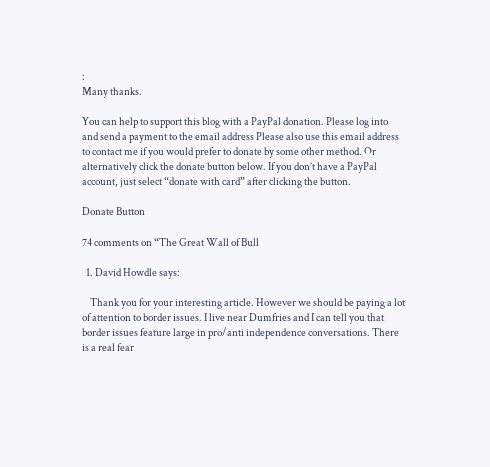:
Many thanks.

You can help to support this blog with a PayPal donation. Please log into and send a payment to the email address Please also use this email address to contact me if you would prefer to donate by some other method. Or alternatively click the donate button below. If you don’t have a PayPal account, just select “donate with card” after clicking the button.

Donate Button

74 comments on “The Great Wall of Bull

  1. David Howdle says:

    Thank you for your interesting article. However we should be paying a lot of attention to border issues. I live near Dumfries and I can tell you that border issues feature large in pro/anti independence conversations. There is a real fear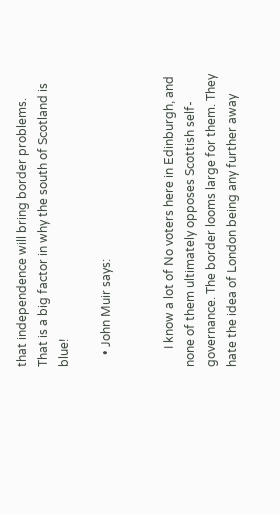that independence will bring border problems. That is a big factor in why the south of Scotland is blue!

    • John Muir says:


      I know a lot of No voters here in Edinburgh, and none of them ultimately opposes Scottish self-governance. The border looms large for them. They hate the idea of London being any further away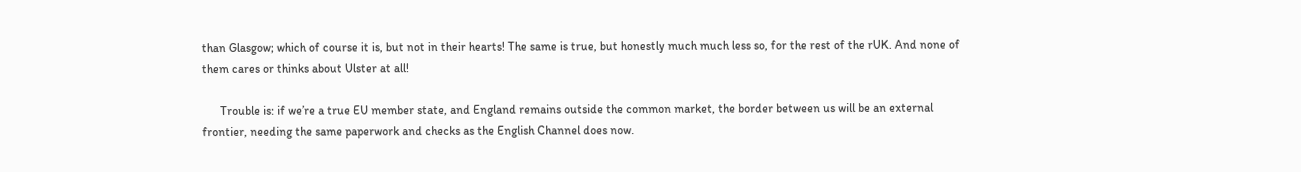than Glasgow; which of course it is, but not in their hearts! The same is true, but honestly much much less so, for the rest of the rUK. And none of them cares or thinks about Ulster at all!

      Trouble is: if we’re a true EU member state, and England remains outside the common market, the border between us will be an external frontier, needing the same paperwork and checks as the English Channel does now.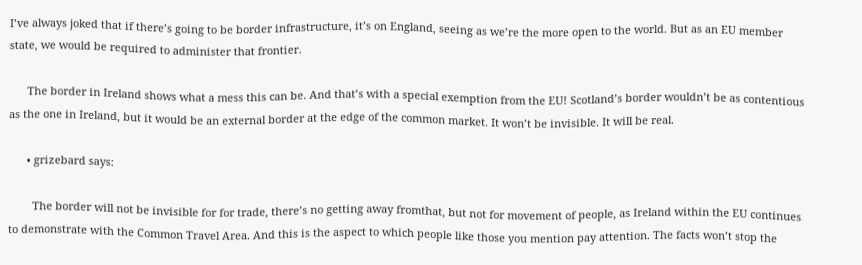I’ve always joked that if there’s going to be border infrastructure, it’s on England, seeing as we’re the more open to the world. But as an EU member state, we would be required to administer that frontier.

      The border in Ireland shows what a mess this can be. And that’s with a special exemption from the EU! Scotland’s border wouldn’t be as contentious as the one in Ireland, but it would be an external border at the edge of the common market. It won’t be invisible. It will be real.

      • grizebard says:

        The border will not be invisible for for trade, there’s no getting away fromthat, but not for movement of people, as Ireland within the EU continues to demonstrate with the Common Travel Area. And this is the aspect to which people like those you mention pay attention. The facts won’t stop the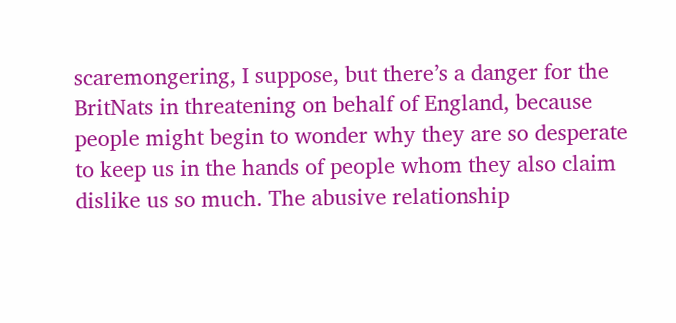scaremongering, I suppose, but there’s a danger for the BritNats in threatening on behalf of England, because people might begin to wonder why they are so desperate to keep us in the hands of people whom they also claim dislike us so much. The abusive relationship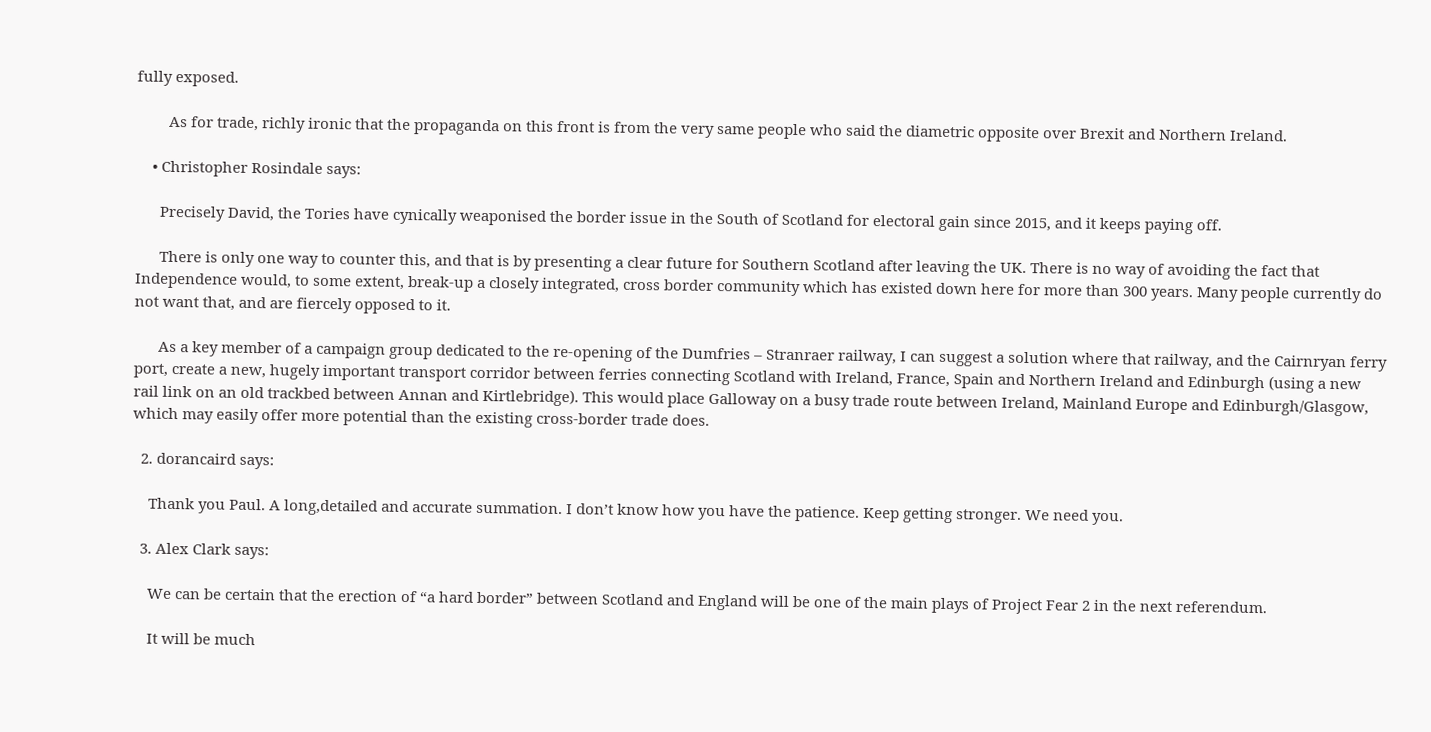fully exposed.

        As for trade, richly ironic that the propaganda on this front is from the very same people who said the diametric opposite over Brexit and Northern Ireland.

    • Christopher Rosindale says:

      Precisely David, the Tories have cynically weaponised the border issue in the South of Scotland for electoral gain since 2015, and it keeps paying off.

      There is only one way to counter this, and that is by presenting a clear future for Southern Scotland after leaving the UK. There is no way of avoiding the fact that Independence would, to some extent, break-up a closely integrated, cross border community which has existed down here for more than 300 years. Many people currently do not want that, and are fiercely opposed to it.

      As a key member of a campaign group dedicated to the re-opening of the Dumfries – Stranraer railway, I can suggest a solution where that railway, and the Cairnryan ferry port, create a new, hugely important transport corridor between ferries connecting Scotland with Ireland, France, Spain and Northern Ireland and Edinburgh (using a new rail link on an old trackbed between Annan and Kirtlebridge). This would place Galloway on a busy trade route between Ireland, Mainland Europe and Edinburgh/Glasgow, which may easily offer more potential than the existing cross-border trade does.

  2. dorancaird says:

    Thank you Paul. A long,detailed and accurate summation. I don’t know how you have the patience. Keep getting stronger. We need you.

  3. Alex Clark says:

    We can be certain that the erection of “a hard border” between Scotland and England will be one of the main plays of Project Fear 2 in the next referendum.

    It will be much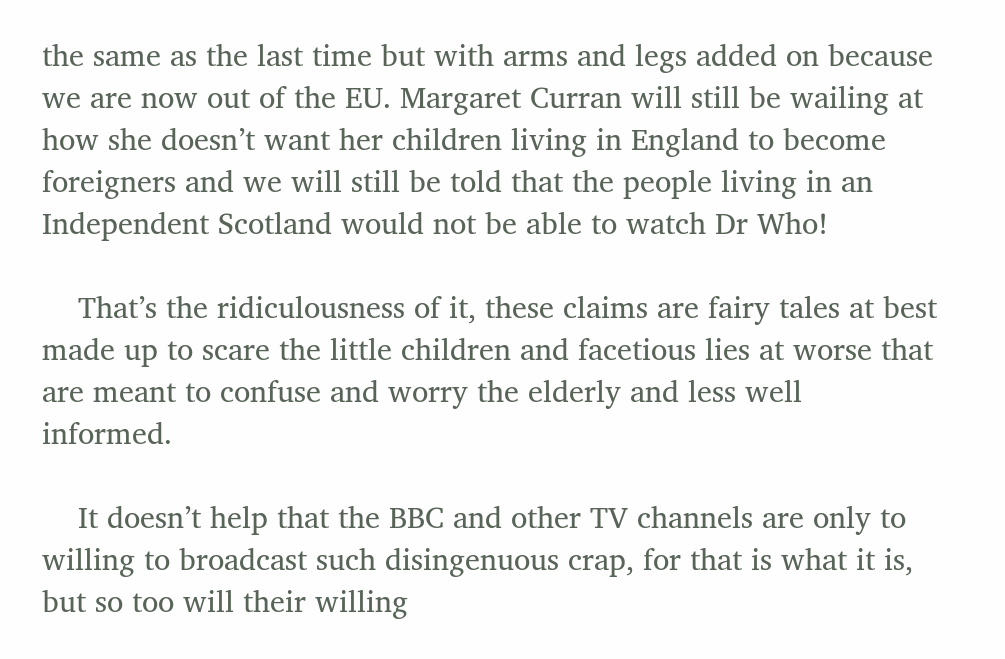the same as the last time but with arms and legs added on because we are now out of the EU. Margaret Curran will still be wailing at how she doesn’t want her children living in England to become foreigners and we will still be told that the people living in an Independent Scotland would not be able to watch Dr Who!

    That’s the ridiculousness of it, these claims are fairy tales at best made up to scare the little children and facetious lies at worse that are meant to confuse and worry the elderly and less well informed.

    It doesn’t help that the BBC and other TV channels are only to willing to broadcast such disingenuous crap, for that is what it is, but so too will their willing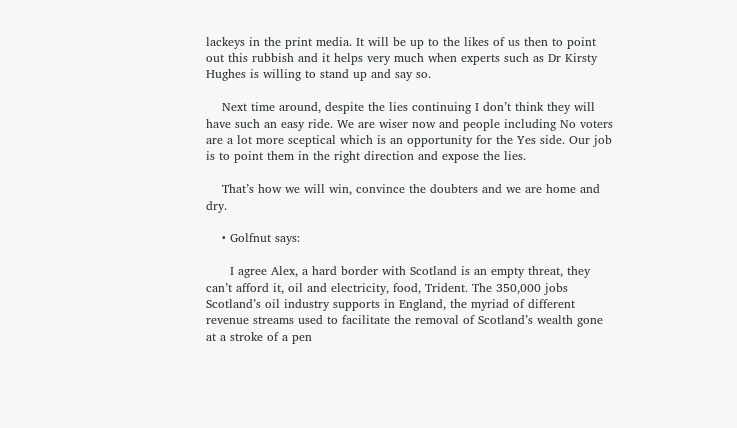lackeys in the print media. It will be up to the likes of us then to point out this rubbish and it helps very much when experts such as Dr Kirsty Hughes is willing to stand up and say so.

    Next time around, despite the lies continuing I don’t think they will have such an easy ride. We are wiser now and people including No voters are a lot more sceptical which is an opportunity for the Yes side. Our job is to point them in the right direction and expose the lies.

    That’s how we will win, convince the doubters and we are home and dry.

    • Golfnut says:

      I agree Alex, a hard border with Scotland is an empty threat, they can’t afford it, oil and electricity, food, Trident. The 350,000 jobs Scotland’s oil industry supports in England, the myriad of different revenue streams used to facilitate the removal of Scotland’s wealth gone at a stroke of a pen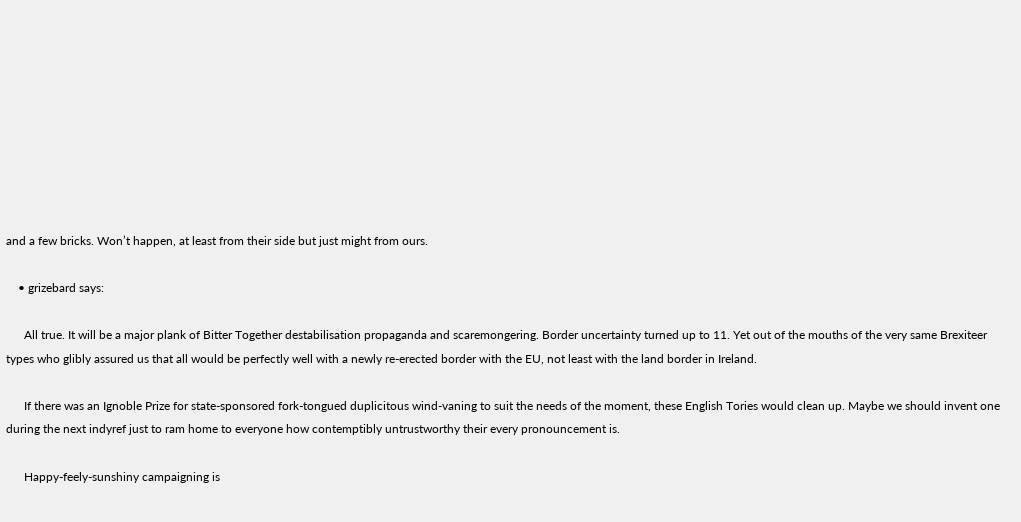and a few bricks. Won’t happen, at least from their side but just might from ours.

    • grizebard says:

      All true. It will be a major plank of Bitter Together destabilisation propaganda and scaremongering. Border uncertainty turned up to 11. Yet out of the mouths of the very same Brexiteer types who glibly assured us that all would be perfectly well with a newly re-erected border with the EU, not least with the land border in Ireland.

      If there was an Ignoble Prize for state-sponsored fork-tongued duplicitous wind-vaning to suit the needs of the moment, these English Tories would clean up. Maybe we should invent one during the next indyref just to ram home to everyone how contemptibly untrustworthy their every pronouncement is.

      Happy-feely-sunshiny campaigning is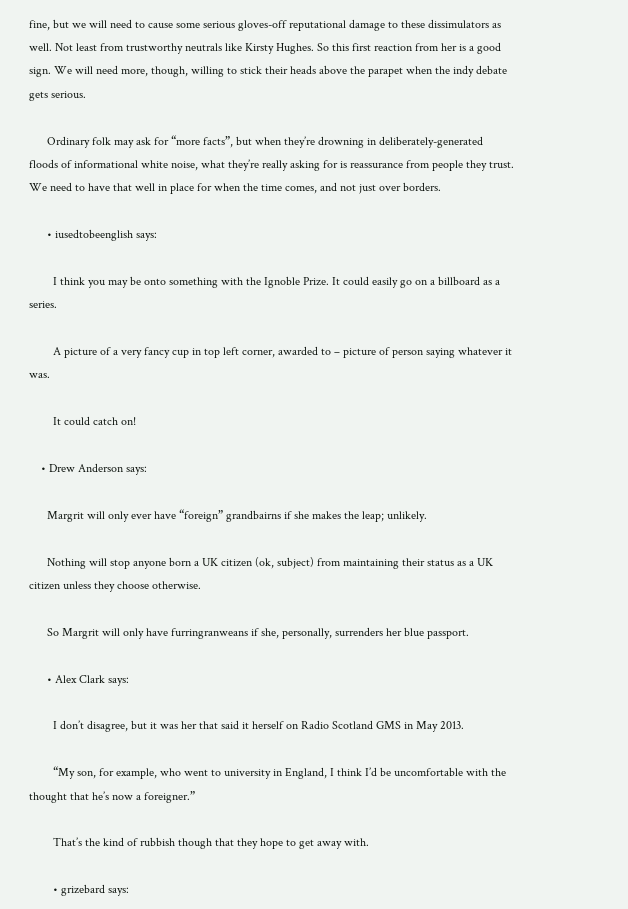fine, but we will need to cause some serious gloves-off reputational damage to these dissimulators as well. Not least from trustworthy neutrals like Kirsty Hughes. So this first reaction from her is a good sign. We will need more, though, willing to stick their heads above the parapet when the indy debate gets serious.

      Ordinary folk may ask for “more facts”, but when they’re drowning in deliberately-generated floods of informational white noise, what they’re really asking for is reassurance from people they trust. We need to have that well in place for when the time comes, and not just over borders.

      • iusedtobeenglish says:

        I think you may be onto something with the Ignoble Prize. It could easily go on a billboard as a series.

        A picture of a very fancy cup in top left corner, awarded to – picture of person saying whatever it was.

        It could catch on!

    • Drew Anderson says:

      Margrit will only ever have “foreign” grandbairns if she makes the leap; unlikely.

      Nothing will stop anyone born a UK citizen (ok, subject) from maintaining their status as a UK citizen unless they choose otherwise.

      So Margrit will only have furringranweans if she, personally, surrenders her blue passport.

      • Alex Clark says:

        I don’t disagree, but it was her that said it herself on Radio Scotland GMS in May 2013.

        “My son, for example, who went to university in England, I think I’d be uncomfortable with the thought that he’s now a foreigner.”

        That’s the kind of rubbish though that they hope to get away with.

        • grizebard says: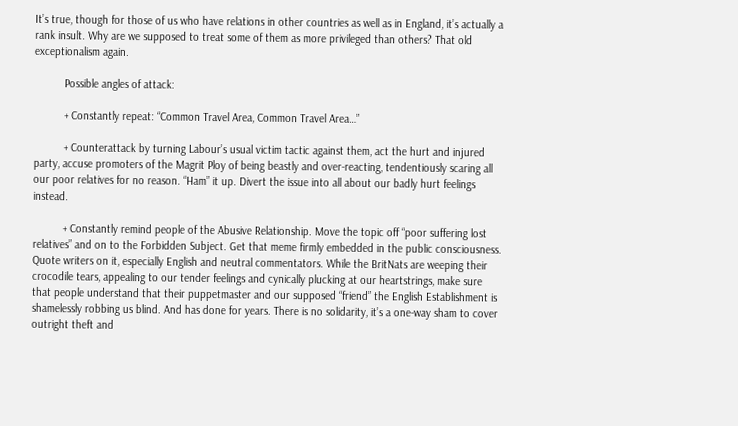It’s true, though for those of us who have relations in other countries as well as in England, it’s actually a rank insult. Why are we supposed to treat some of them as more privileged than others? That old exceptionalism again.

          Possible angles of attack:

          + Constantly repeat: “Common Travel Area, Common Travel Area…”

          + Counterattack by turning Labour’s usual victim tactic against them, act the hurt and injured party, accuse promoters of the Magrit Ploy of being beastly and over-reacting, tendentiously scaring all our poor relatives for no reason. “Ham” it up. Divert the issue into all about our badly hurt feelings instead.

          + Constantly remind people of the Abusive Relationship. Move the topic off “poor suffering lost relatives” and on to the Forbidden Subject. Get that meme firmly embedded in the public consciousness. Quote writers on it, especially English and neutral commentators. While the BritNats are weeping their crocodile tears, appealing to our tender feelings and cynically plucking at our heartstrings, make sure that people understand that their puppetmaster and our supposed “friend” the English Establishment is shamelessly robbing us blind. And has done for years. There is no solidarity, it’s a one-way sham to cover outright theft and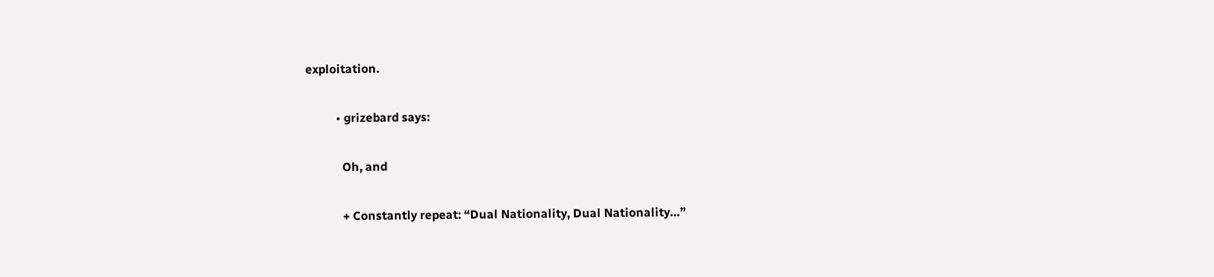exploitation.

          • grizebard says:

            Oh, and

            + Constantly repeat: “Dual Nationality, Dual Nationality…”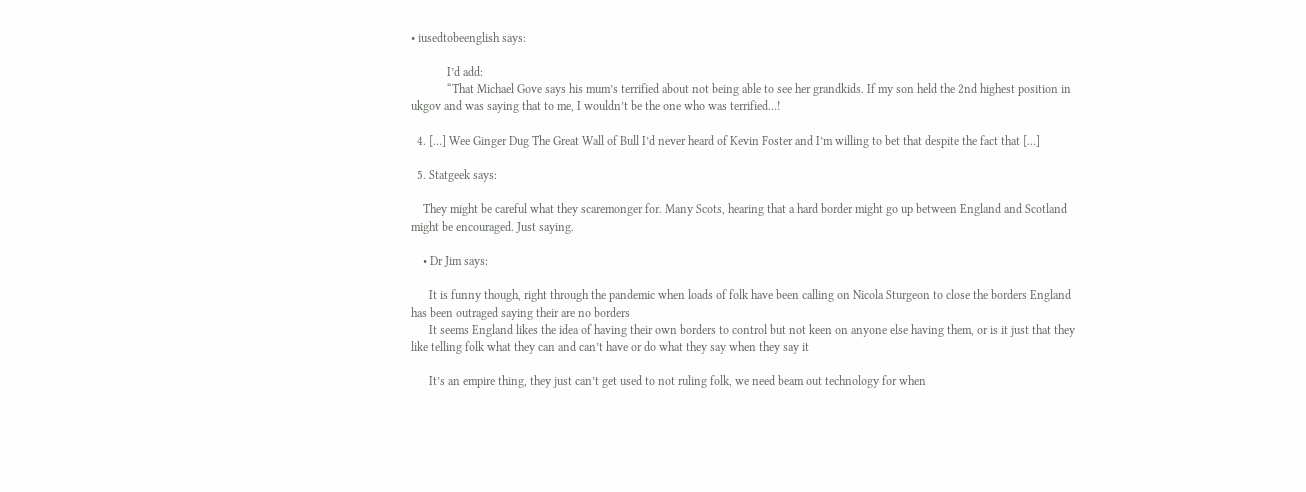• iusedtobeenglish says:

            I’d add:
            “That Michael Gove says his mum’s terrified about not being able to see her grandkids. If my son held the 2nd highest position in ukgov and was saying that to me, I wouldn’t be the one who was terrified…!

  4. […] Wee Ginger Dug The Great Wall of Bull I’d never heard of Kevin Foster and I’m willing to bet that despite the fact that […]

  5. Statgeek says:

    They might be careful what they scaremonger for. Many Scots, hearing that a hard border might go up between England and Scotland might be encouraged. Just saying.

    • Dr Jim says:

      It is funny though, right through the pandemic when loads of folk have been calling on Nicola Sturgeon to close the borders England has been outraged saying their are no borders
      It seems England likes the idea of having their own borders to control but not keen on anyone else having them, or is it just that they like telling folk what they can and can’t have or do what they say when they say it

      It’s an empire thing, they just can’t get used to not ruling folk, we need beam out technology for when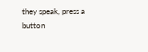they speak, press a button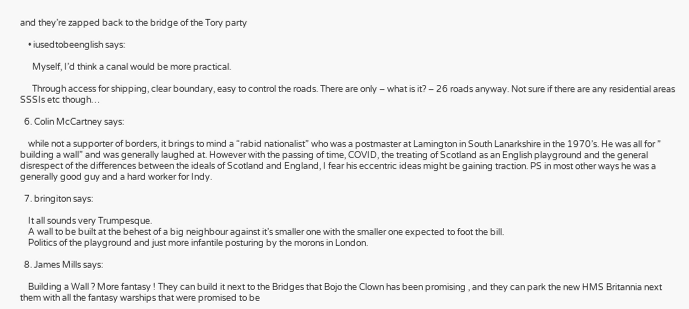and they’re zapped back to the bridge of the Tory party

    • iusedtobeenglish says:

      Myself, I’d think a canal would be more practical.

      Through access for shipping, clear boundary, easy to control the roads. There are only – what is it? – 26 roads anyway. Not sure if there are any residential areas SSSIs etc though…

  6. Colin McCartney says:

    while not a supporter of borders, it brings to mind a “rabid nationalist” who was a postmaster at Lamington in South Lanarkshire in the 1970’s. He was all for ” building a wall” and was generally laughed at. However with the passing of time, COVID, the treating of Scotland as an English playground and the general disrespect of the differences between the ideals of Scotland and England, I fear his eccentric ideas might be gaining traction. PS in most other ways he was a generally good guy and a hard worker for Indy.

  7. bringiton says:

    It all sounds very Trumpesque.
    A wall to be built at the behest of a big neighbour against it’s smaller one with the smaller one expected to foot the bill.
    Politics of the playground and just more infantile posturing by the morons in London.

  8. James Mills says:

    Building a Wall ? More fantasy ! They can build it next to the Bridges that Bojo the Clown has been promising , and they can park the new HMS Britannia next them with all the fantasy warships that were promised to be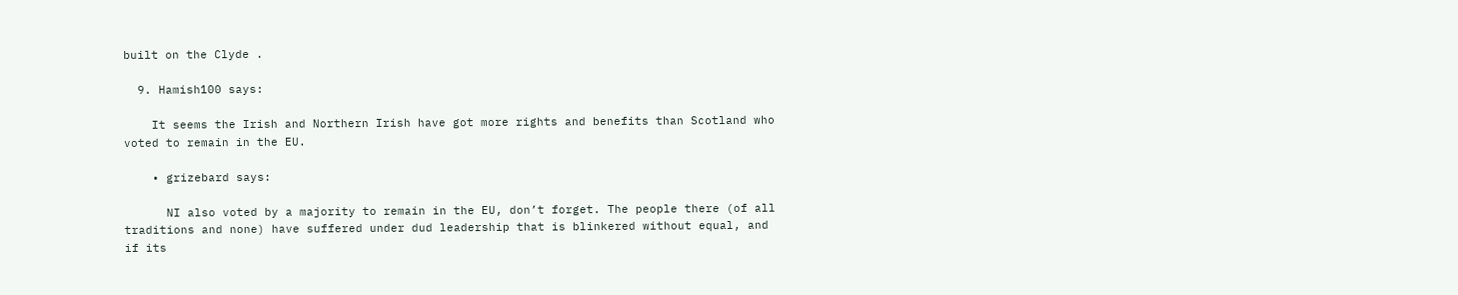built on the Clyde .

  9. Hamish100 says:

    It seems the Irish and Northern Irish have got more rights and benefits than Scotland who voted to remain in the EU.

    • grizebard says:

      NI also voted by a majority to remain in the EU, don’t forget. The people there (of all traditions and none) have suffered under dud leadership that is blinkered without equal, and if its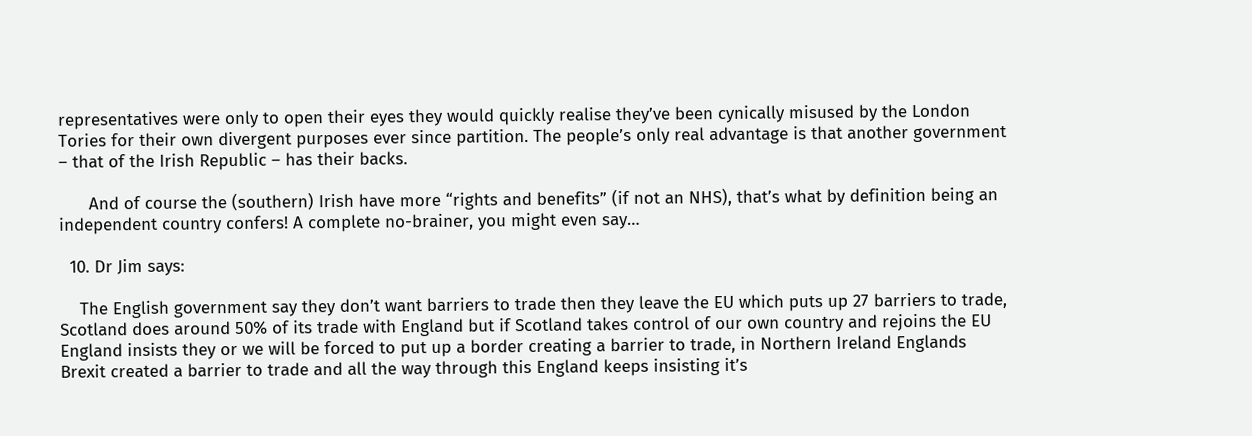representatives were only to open their eyes they would quickly realise they’ve been cynically misused by the London Tories for their own divergent purposes ever since partition. The people’s only real advantage is that another government – that of the Irish Republic – has their backs.

      And of course the (southern) Irish have more “rights and benefits” (if not an NHS), that’s what by definition being an independent country confers! A complete no-brainer, you might even say…

  10. Dr Jim says:

    The English government say they don’t want barriers to trade then they leave the EU which puts up 27 barriers to trade, Scotland does around 50% of its trade with England but if Scotland takes control of our own country and rejoins the EU England insists they or we will be forced to put up a border creating a barrier to trade, in Northern Ireland Englands Brexit created a barrier to trade and all the way through this England keeps insisting it’s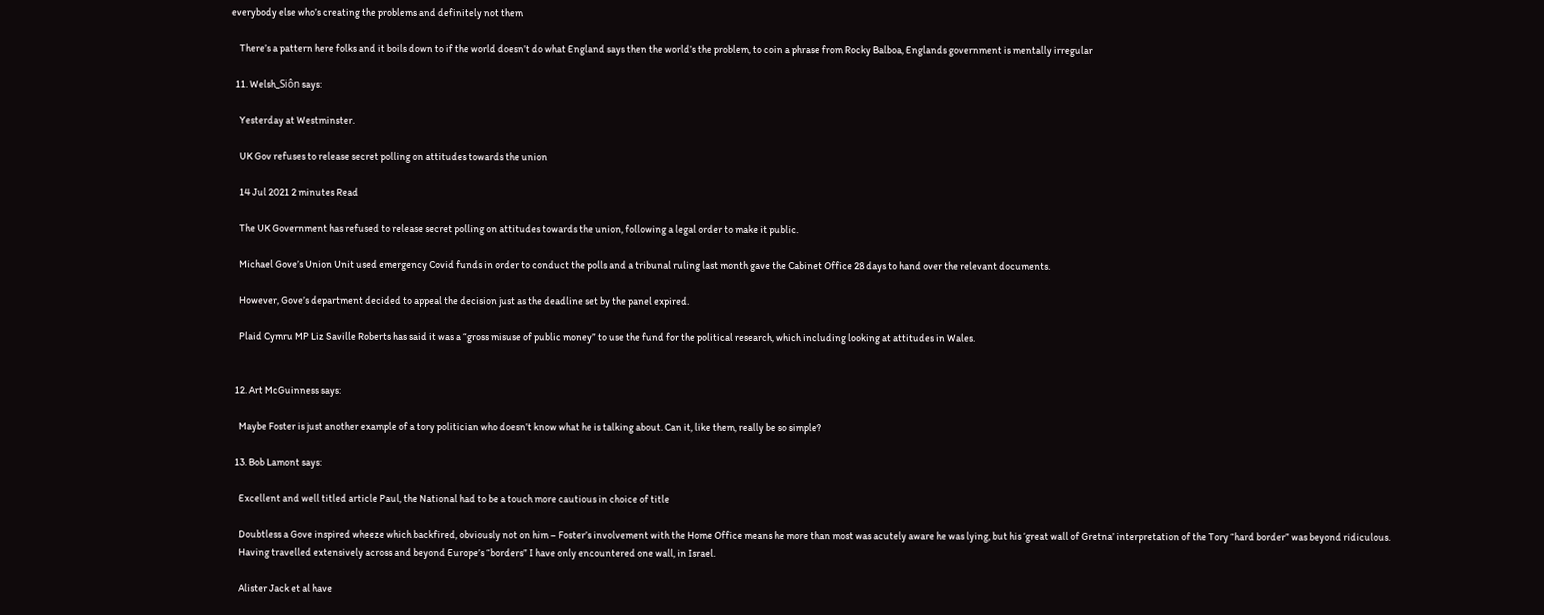everybody else who’s creating the problems and definitely not them

    There’s a pattern here folks and it boils down to if the world doesn’t do what England says then the world’s the problem, to coin a phrase from Rocky Balboa, Englands government is mentally irregular

  11. Welsh_Siôn says:

    Yesterday at Westminster.

    UK Gov refuses to release secret polling on attitudes towards the union

    14 Jul 2021 2 minutes Read

    The UK Government has refused to release secret polling on attitudes towards the union, following a legal order to make it public.

    Michael Gove’s Union Unit used emergency Covid funds in order to conduct the polls and a tribunal ruling last month gave the Cabinet Office 28 days to hand over the relevant documents.

    However, Gove’s department decided to appeal the decision just as the deadline set by the panel expired.

    Plaid Cymru MP Liz Saville Roberts has said it was a “gross misuse of public money” to use the fund for the political research, which including looking at attitudes in Wales.


  12. Art McGuinness says:

    Maybe Foster is just another example of a tory politician who doesn’t know what he is talking about. Can it, like them, really be so simple?

  13. Bob Lamont says:

    Excellent and well titled article Paul, the National had to be a touch more cautious in choice of title

    Doubtless a Gove inspired wheeze which backfired, obviously not on him – Foster’s involvement with the Home Office means he more than most was acutely aware he was lying, but his ‘great wall of Gretna’ interpretation of the Tory “hard border” was beyond ridiculous.
    Having travelled extensively across and beyond Europe’s “borders” I have only encountered one wall, in Israel.

    Alister Jack et al have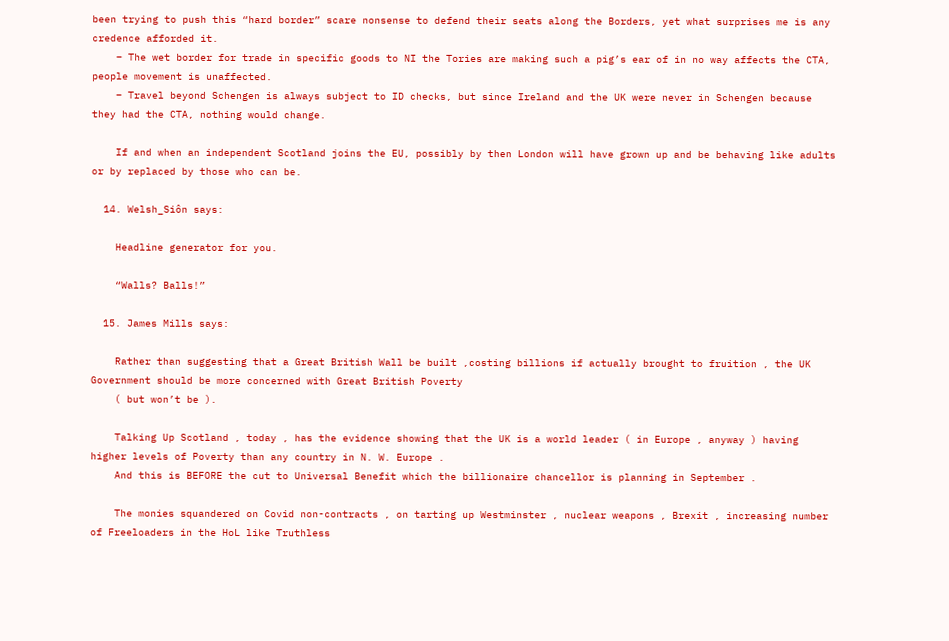been trying to push this “hard border” scare nonsense to defend their seats along the Borders, yet what surprises me is any credence afforded it.
    – The wet border for trade in specific goods to NI the Tories are making such a pig’s ear of in no way affects the CTA, people movement is unaffected.
    – Travel beyond Schengen is always subject to ID checks, but since Ireland and the UK were never in Schengen because they had the CTA, nothing would change.

    If and when an independent Scotland joins the EU, possibly by then London will have grown up and be behaving like adults or by replaced by those who can be.

  14. Welsh_Siôn says:

    Headline generator for you.

    “Walls? Balls!”

  15. James Mills says:

    Rather than suggesting that a Great British Wall be built ,costing billions if actually brought to fruition , the UK Government should be more concerned with Great British Poverty
    ( but won’t be ).

    Talking Up Scotland , today , has the evidence showing that the UK is a world leader ( in Europe , anyway ) having higher levels of Poverty than any country in N. W. Europe .
    And this is BEFORE the cut to Universal Benefit which the billionaire chancellor is planning in September .

    The monies squandered on Covid non-contracts , on tarting up Westminster , nuclear weapons , Brexit , increasing number of Freeloaders in the HoL like Truthless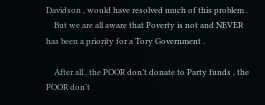Davidson , would have resolved much of this problem .
    But we are all aware that Poverty is not and NEVER has been a priority for a Tory Government .

    After all , the POOR don’t donate to Party funds , the POOR don’t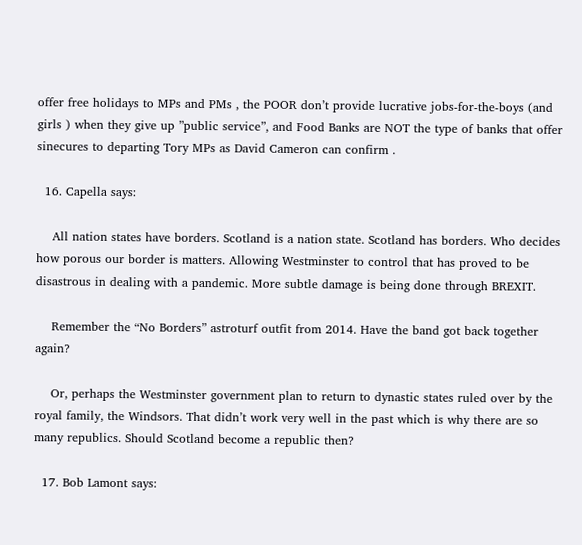offer free holidays to MPs and PMs , the POOR don’t provide lucrative jobs-for-the-boys (and girls ) when they give up ”public service”, and Food Banks are NOT the type of banks that offer sinecures to departing Tory MPs as David Cameron can confirm .

  16. Capella says:

    All nation states have borders. Scotland is a nation state. Scotland has borders. Who decides how porous our border is matters. Allowing Westminster to control that has proved to be disastrous in dealing with a pandemic. More subtle damage is being done through BREXIT.

    Remember the “No Borders” astroturf outfit from 2014. Have the band got back together again?

    Or, perhaps the Westminster government plan to return to dynastic states ruled over by the royal family, the Windsors. That didn’t work very well in the past which is why there are so many republics. Should Scotland become a republic then?

  17. Bob Lamont says: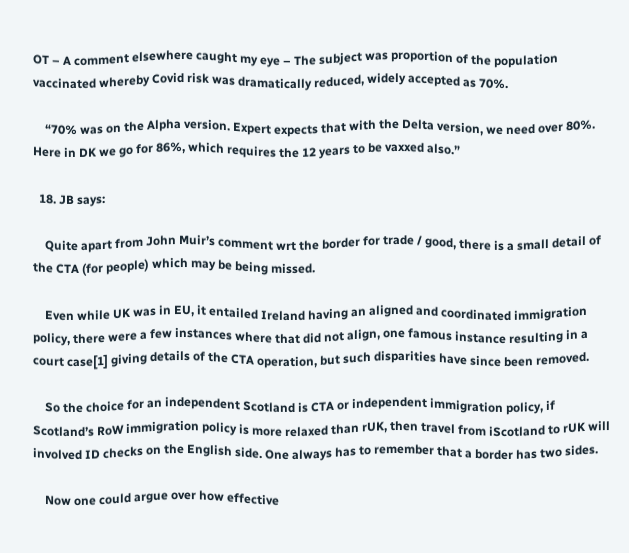OT – A comment elsewhere caught my eye – The subject was proportion of the population vaccinated whereby Covid risk was dramatically reduced, widely accepted as 70%.

    “70% was on the Alpha version. Expert expects that with the Delta version, we need over 80%. Here in DK we go for 86%, which requires the 12 years to be vaxxed also.”

  18. JB says:

    Quite apart from John Muir’s comment wrt the border for trade / good, there is a small detail of the CTA (for people) which may be being missed.

    Even while UK was in EU, it entailed Ireland having an aligned and coordinated immigration policy, there were a few instances where that did not align, one famous instance resulting in a court case[1] giving details of the CTA operation, but such disparities have since been removed.

    So the choice for an independent Scotland is CTA or independent immigration policy, if Scotland’s RoW immigration policy is more relaxed than rUK, then travel from iScotland to rUK will involved ID checks on the English side. One always has to remember that a border has two sides.

    Now one could argue over how effective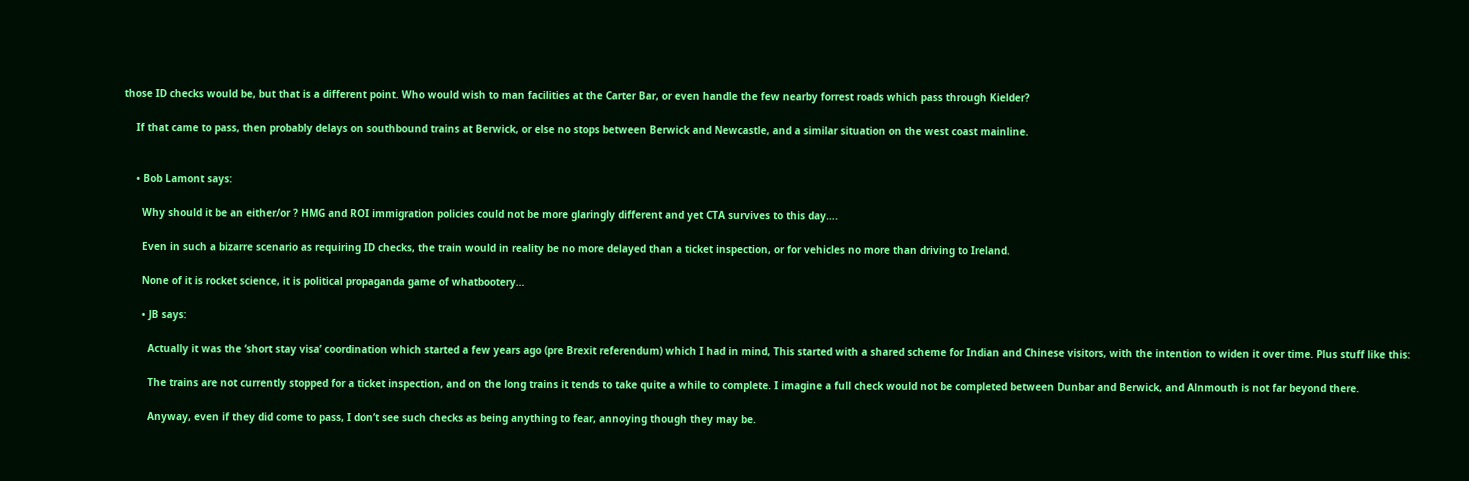those ID checks would be, but that is a different point. Who would wish to man facilities at the Carter Bar, or even handle the few nearby forrest roads which pass through Kielder?

    If that came to pass, then probably delays on southbound trains at Berwick, or else no stops between Berwick and Newcastle, and a similar situation on the west coast mainline.


    • Bob Lamont says:

      Why should it be an either/or ? HMG and ROI immigration policies could not be more glaringly different and yet CTA survives to this day….

      Even in such a bizarre scenario as requiring ID checks, the train would in reality be no more delayed than a ticket inspection, or for vehicles no more than driving to Ireland.

      None of it is rocket science, it is political propaganda game of whatbootery…

      • JB says:

        Actually it was the ‘short stay visa’ coordination which started a few years ago (pre Brexit referendum) which I had in mind, This started with a shared scheme for Indian and Chinese visitors, with the intention to widen it over time. Plus stuff like this:

        The trains are not currently stopped for a ticket inspection, and on the long trains it tends to take quite a while to complete. I imagine a full check would not be completed between Dunbar and Berwick, and Alnmouth is not far beyond there.

        Anyway, even if they did come to pass, I don’t see such checks as being anything to fear, annoying though they may be.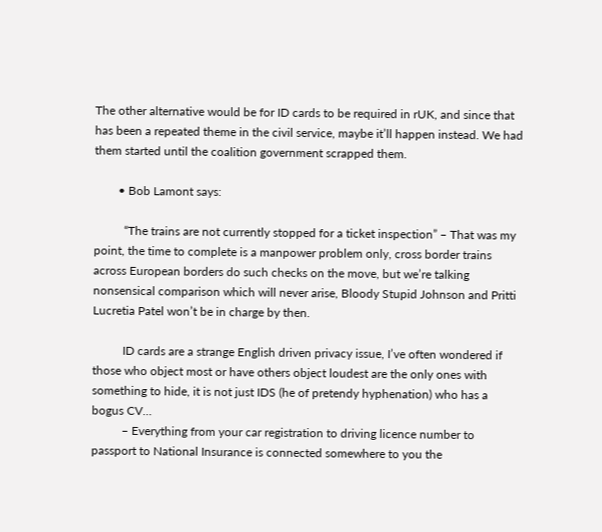The other alternative would be for ID cards to be required in rUK, and since that has been a repeated theme in the civil service, maybe it’ll happen instead. We had them started until the coalition government scrapped them.

        • Bob Lamont says:

          “The trains are not currently stopped for a ticket inspection” – That was my point, the time to complete is a manpower problem only, cross border trains across European borders do such checks on the move, but we’re talking nonsensical comparison which will never arise, Bloody Stupid Johnson and Pritti Lucretia Patel won’t be in charge by then.

          ID cards are a strange English driven privacy issue, I’ve often wondered if those who object most or have others object loudest are the only ones with something to hide, it is not just IDS (he of pretendy hyphenation) who has a bogus CV…
          – Everything from your car registration to driving licence number to passport to National Insurance is connected somewhere to you the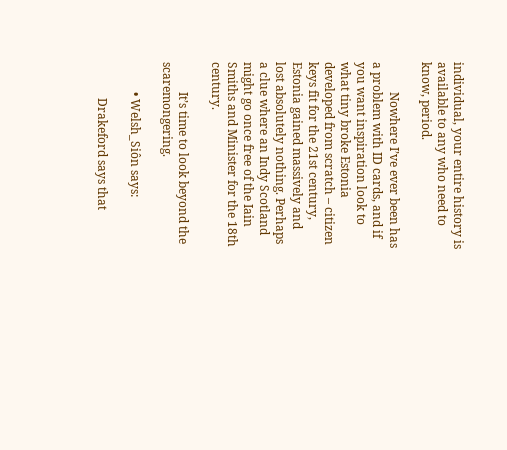individual, your entire history is available to any who need to know, period.

          Nowhere I’ve ever been has a problem with ID cards, and if you want inspiration look to what tiny broke Estonia developed from scratch – citizen keys fit for the 21st century, Estonia gained massively and lost absolutely nothing. Perhaps a clue where an Indy Scotland might go once free of the Iain Smiths and Minister for the 18th century.

          It’s time to look beyond the scaremongering.

          • Welsh_Siôn says:

            Drakeford says that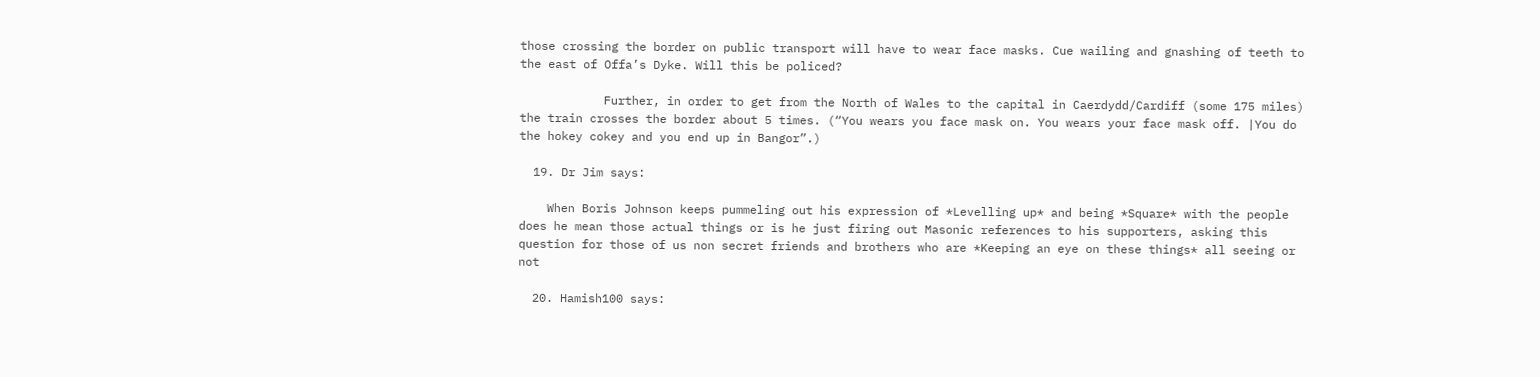those crossing the border on public transport will have to wear face masks. Cue wailing and gnashing of teeth to the east of Offa’s Dyke. Will this be policed?

            Further, in order to get from the North of Wales to the capital in Caerdydd/Cardiff (some 175 miles) the train crosses the border about 5 times. (“You wears you face mask on. You wears your face mask off. |You do the hokey cokey and you end up in Bangor”.)

  19. Dr Jim says:

    When Boris Johnson keeps pummeling out his expression of *Levelling up* and being *Square* with the people does he mean those actual things or is he just firing out Masonic references to his supporters, asking this question for those of us non secret friends and brothers who are *Keeping an eye on these things* all seeing or not

  20. Hamish100 says: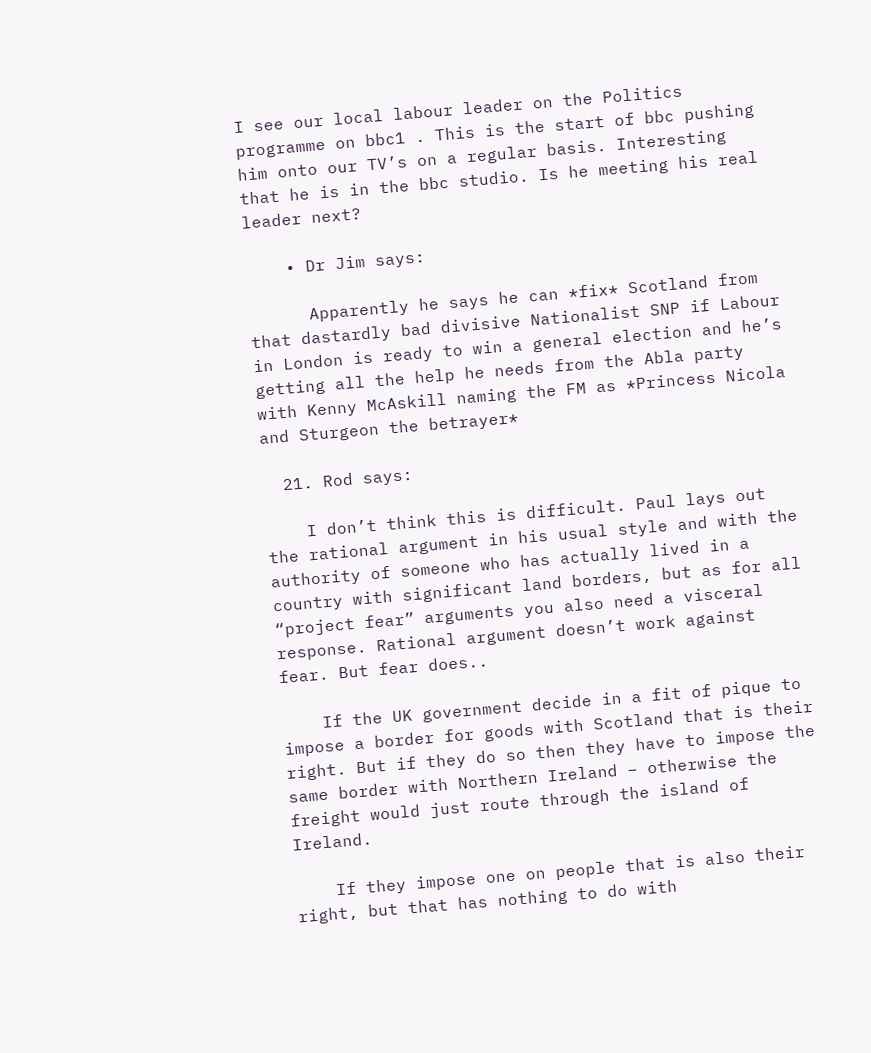I see our local labour leader on the Politics programme on bbc1 . This is the start of bbc pushing him onto our TV’s on a regular basis. Interesting that he is in the bbc studio. Is he meeting his real leader next?

    • Dr Jim says:

      Apparently he says he can *fix* Scotland from that dastardly bad divisive Nationalist SNP if Labour in London is ready to win a general election and he’s getting all the help he needs from the Abla party with Kenny McAskill naming the FM as *Princess Nicola and Sturgeon the betrayer*

  21. Rod says:

    I don’t think this is difficult. Paul lays out the rational argument in his usual style and with the authority of someone who has actually lived in a country with significant land borders, but as for all “project fear” arguments you also need a visceral response. Rational argument doesn’t work against fear. But fear does..

    If the UK government decide in a fit of pique to impose a border for goods with Scotland that is their right. But if they do so then they have to impose the same border with Northern Ireland – otherwise the freight would just route through the island of Ireland.

    If they impose one on people that is also their right, but that has nothing to do with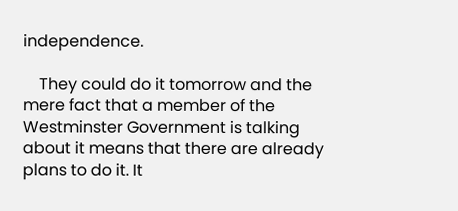independence.

    They could do it tomorrow and the mere fact that a member of the Westminster Government is talking about it means that there are already plans to do it. It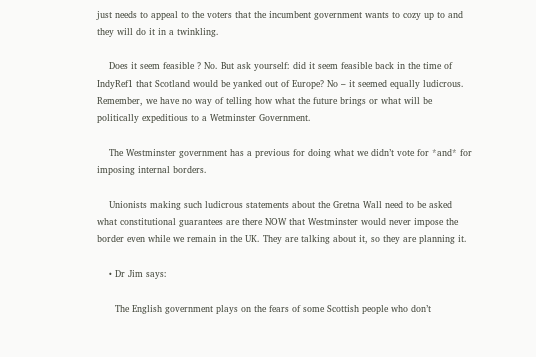just needs to appeal to the voters that the incumbent government wants to cozy up to and they will do it in a twinkling.

    Does it seem feasible ? No. But ask yourself: did it seem feasible back in the time of IndyRef1 that Scotland would be yanked out of Europe? No – it seemed equally ludicrous. Remember, we have no way of telling how what the future brings or what will be politically expeditious to a Wetminster Government.

    The Westminster government has a previous for doing what we didn’t vote for *and* for imposing internal borders.

    Unionists making such ludicrous statements about the Gretna Wall need to be asked what constitutional guarantees are there NOW that Westminster would never impose the border even while we remain in the UK. They are talking about it, so they are planning it.

    • Dr Jim says:

      The English government plays on the fears of some Scottish people who don’t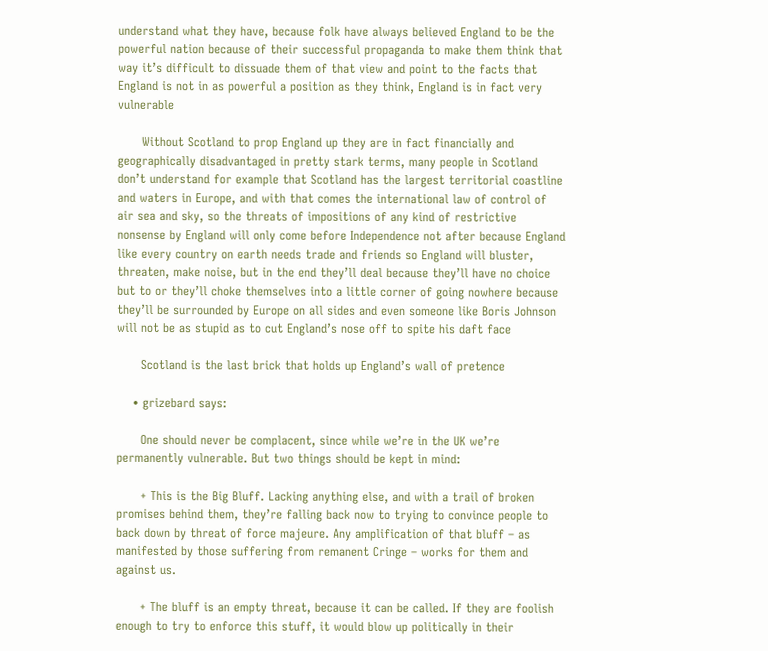understand what they have, because folk have always believed England to be the powerful nation because of their successful propaganda to make them think that way it’s difficult to dissuade them of that view and point to the facts that England is not in as powerful a position as they think, England is in fact very vulnerable

      Without Scotland to prop England up they are in fact financially and geographically disadvantaged in pretty stark terms, many people in Scotland don’t understand for example that Scotland has the largest territorial coastline and waters in Europe, and with that comes the international law of control of air sea and sky, so the threats of impositions of any kind of restrictive nonsense by England will only come before Independence not after because England like every country on earth needs trade and friends so England will bluster, threaten, make noise, but in the end they’ll deal because they’ll have no choice but to or they’ll choke themselves into a little corner of going nowhere because they’ll be surrounded by Europe on all sides and even someone like Boris Johnson will not be as stupid as to cut England’s nose off to spite his daft face

      Scotland is the last brick that holds up England’s wall of pretence

    • grizebard says:

      One should never be complacent, since while we’re in the UK we’re permanently vulnerable. But two things should be kept in mind:

      + This is the Big Bluff. Lacking anything else, and with a trail of broken promises behind them, they’re falling back now to trying to convince people to back down by threat of force majeure. Any amplification of that bluff – as manifested by those suffering from remanent Cringe – works for them and against us.

      + The bluff is an empty threat, because it can be called. If they are foolish enough to try to enforce this stuff, it would blow up politically in their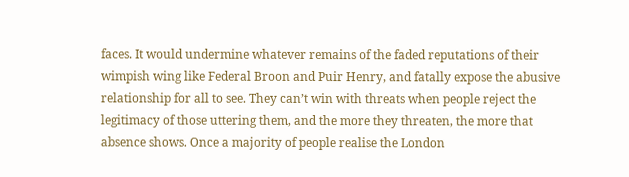faces. It would undermine whatever remains of the faded reputations of their wimpish wing like Federal Broon and Puir Henry, and fatally expose the abusive relationship for all to see. They can’t win with threats when people reject the legitimacy of those uttering them, and the more they threaten, the more that absence shows. Once a majority of people realise the London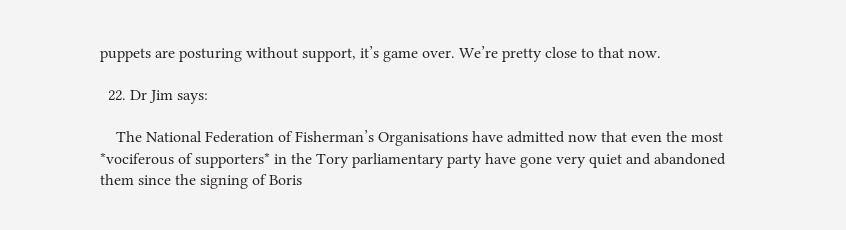puppets are posturing without support, it’s game over. We’re pretty close to that now.

  22. Dr Jim says:

    The National Federation of Fisherman’s Organisations have admitted now that even the most *vociferous of supporters* in the Tory parliamentary party have gone very quiet and abandoned them since the signing of Boris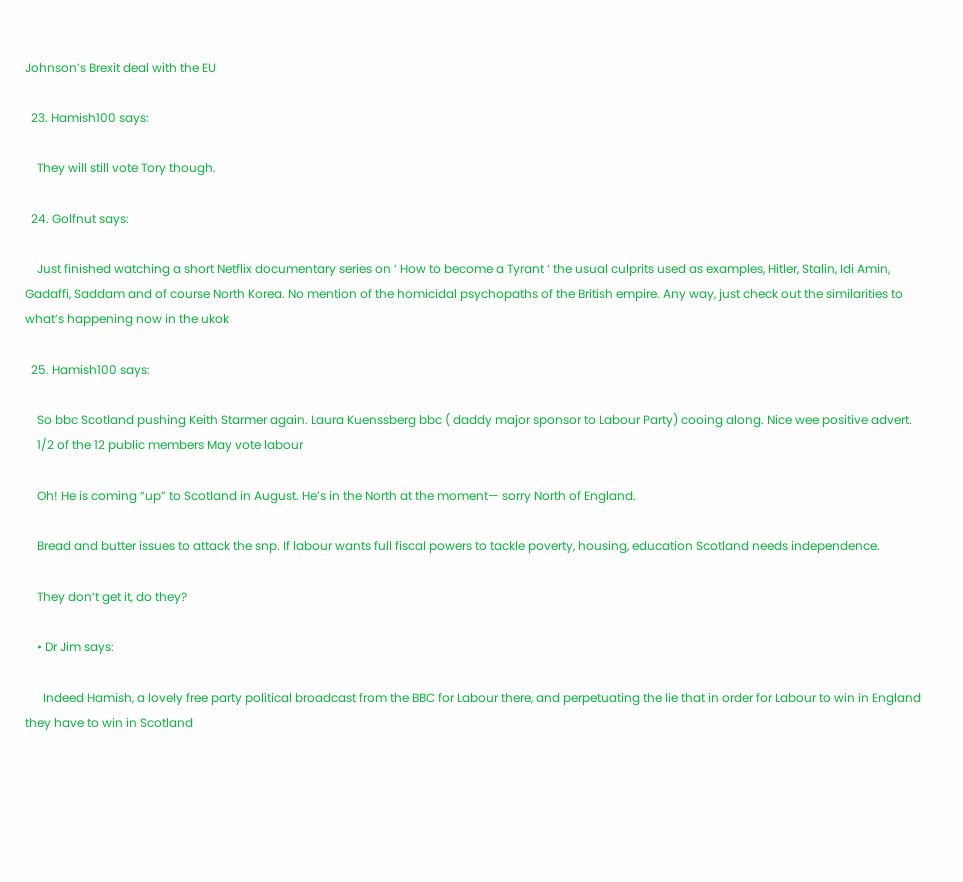Johnson’s Brexit deal with the EU

  23. Hamish100 says:

    They will still vote Tory though.

  24. Golfnut says:

    Just finished watching a short Netflix documentary series on ‘ How to become a Tyrant ‘ the usual culprits used as examples, Hitler, Stalin, Idi Amin, Gadaffi, Saddam and of course North Korea. No mention of the homicidal psychopaths of the British empire. Any way, just check out the similarities to what’s happening now in the ukok

  25. Hamish100 says:

    So bbc Scotland pushing Keith Starmer again. Laura Kuenssberg bbc ( daddy major sponsor to Labour Party) cooing along. Nice wee positive advert.
    1/2 of the 12 public members May vote labour

    Oh! He is coming “up” to Scotland in August. He’s in the North at the moment— sorry North of England.

    Bread and butter issues to attack the snp. If labour wants full fiscal powers to tackle poverty, housing, education Scotland needs independence.

    They don’t get it, do they?

    • Dr Jim says:

      Indeed Hamish, a lovely free party political broadcast from the BBC for Labour there, and perpetuating the lie that in order for Labour to win in England they have to win in Scotland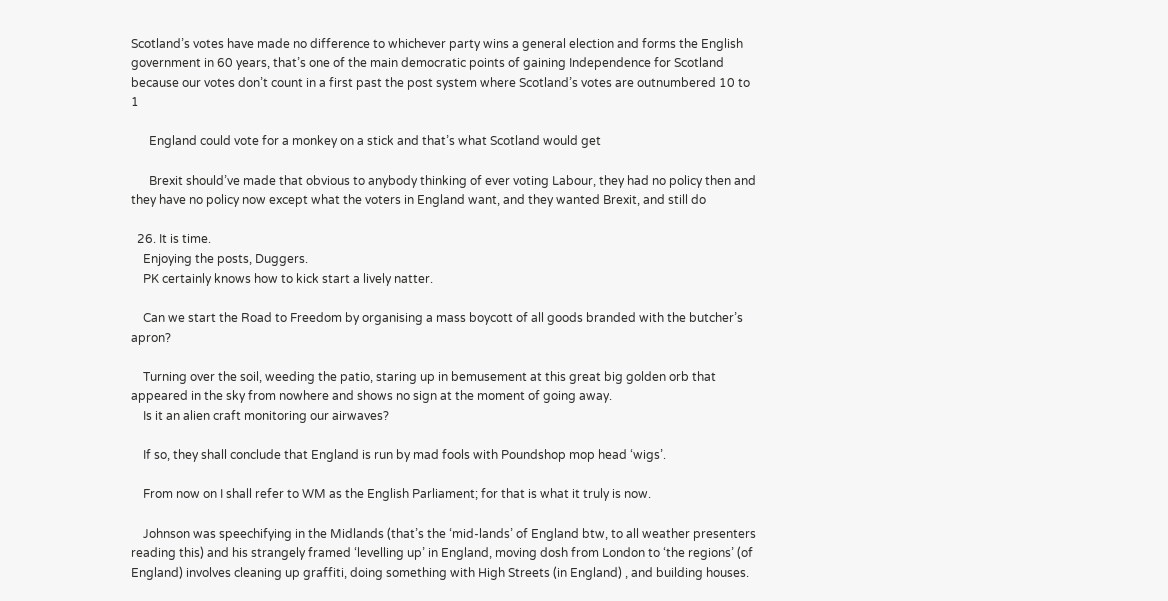Scotland’s votes have made no difference to whichever party wins a general election and forms the English government in 60 years, that’s one of the main democratic points of gaining Independence for Scotland because our votes don’t count in a first past the post system where Scotland’s votes are outnumbered 10 to 1

      England could vote for a monkey on a stick and that’s what Scotland would get

      Brexit should’ve made that obvious to anybody thinking of ever voting Labour, they had no policy then and they have no policy now except what the voters in England want, and they wanted Brexit, and still do

  26. It is time.
    Enjoying the posts, Duggers.
    PK certainly knows how to kick start a lively natter.

    Can we start the Road to Freedom by organising a mass boycott of all goods branded with the butcher’s apron?

    Turning over the soil, weeding the patio, staring up in bemusement at this great big golden orb that appeared in the sky from nowhere and shows no sign at the moment of going away.
    Is it an alien craft monitoring our airwaves?

    If so, they shall conclude that England is run by mad fools with Poundshop mop head ‘wigs’.

    From now on I shall refer to WM as the English Parliament; for that is what it truly is now.

    Johnson was speechifying in the Midlands (that’s the ‘mid-lands’ of England btw, to all weather presenters reading this) and his strangely framed ‘levelling up’ in England, moving dosh from London to ‘the regions’ (of England) involves cleaning up graffiti, doing something with High Streets (in England) , and building houses.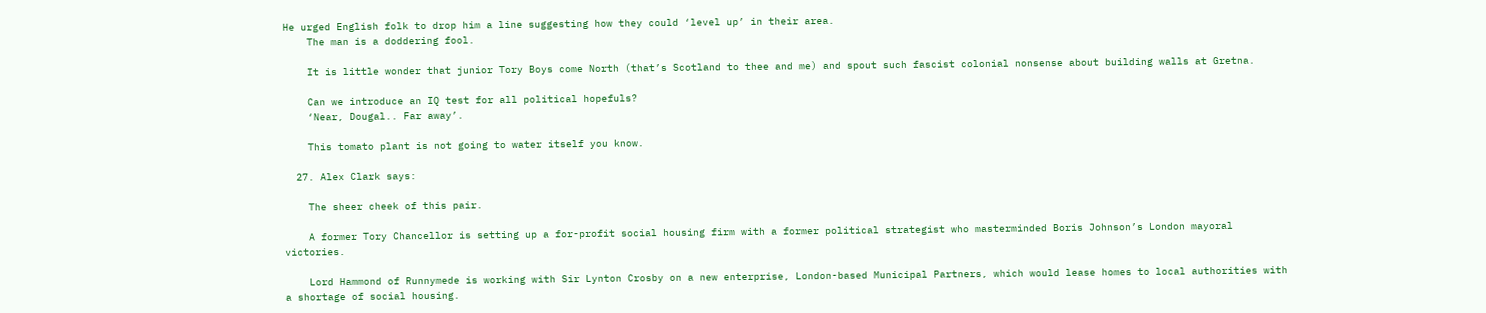He urged English folk to drop him a line suggesting how they could ‘level up’ in their area.
    The man is a doddering fool.

    It is little wonder that junior Tory Boys come North (that’s Scotland to thee and me) and spout such fascist colonial nonsense about building walls at Gretna.

    Can we introduce an IQ test for all political hopefuls?
    ‘Near, Dougal.. Far away’.

    This tomato plant is not going to water itself you know.

  27. Alex Clark says:

    The sheer cheek of this pair.

    A former Tory Chancellor is setting up a for-profit social housing firm with a former political strategist who masterminded Boris Johnson’s London mayoral victories.

    Lord Hammond of Runnymede is working with Sir Lynton Crosby on a new enterprise, London-based Municipal Partners, which would lease homes to local authorities with a shortage of social housing.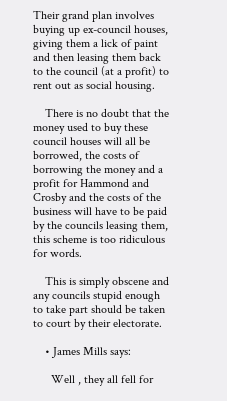Their grand plan involves buying up ex-council houses, giving them a lick of paint and then leasing them back to the council (at a profit) to rent out as social housing.

    There is no doubt that the money used to buy these council houses will all be borrowed, the costs of borrowing the money and a profit for Hammond and Crosby and the costs of the business will have to be paid by the councils leasing them, this scheme is too ridiculous for words.

    This is simply obscene and any councils stupid enough to take part should be taken to court by their electorate.

    • James Mills says:

      Well , they all fell for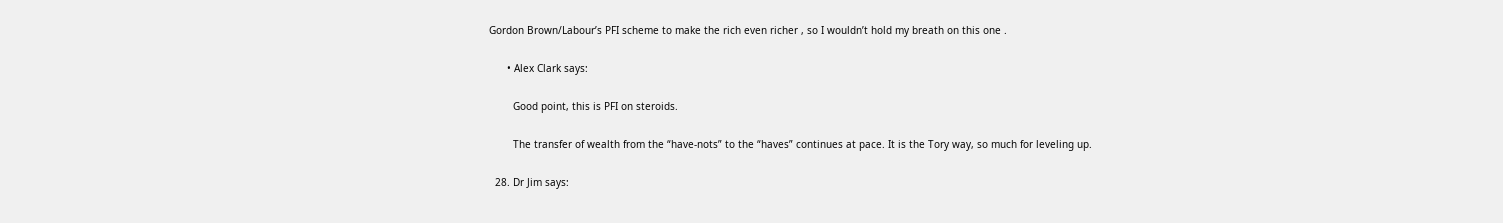Gordon Brown/Labour’s PFI scheme to make the rich even richer , so I wouldn’t hold my breath on this one .

      • Alex Clark says:

        Good point, this is PFI on steroids.

        The transfer of wealth from the “have-nots” to the “haves” continues at pace. It is the Tory way, so much for leveling up.

  28. Dr Jim says: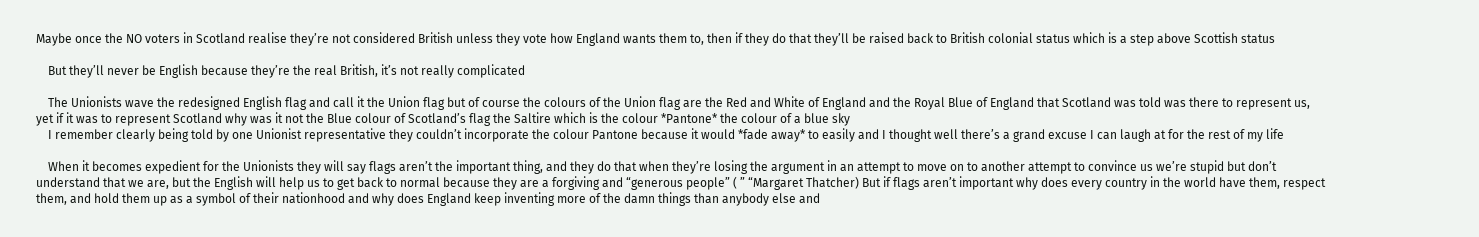Maybe once the NO voters in Scotland realise they’re not considered British unless they vote how England wants them to, then if they do that they’ll be raised back to British colonial status which is a step above Scottish status

    But they’ll never be English because they’re the real British, it’s not really complicated

    The Unionists wave the redesigned English flag and call it the Union flag but of course the colours of the Union flag are the Red and White of England and the Royal Blue of England that Scotland was told was there to represent us, yet if it was to represent Scotland why was it not the Blue colour of Scotland’s flag the Saltire which is the colour *Pantone* the colour of a blue sky
    I remember clearly being told by one Unionist representative they couldn’t incorporate the colour Pantone because it would *fade away* to easily and I thought well there’s a grand excuse I can laugh at for the rest of my life

    When it becomes expedient for the Unionists they will say flags aren’t the important thing, and they do that when they’re losing the argument in an attempt to move on to another attempt to convince us we’re stupid but don’t understand that we are, but the English will help us to get back to normal because they are a forgiving and “generous people” ( ” “Margaret Thatcher) But if flags aren’t important why does every country in the world have them, respect them, and hold them up as a symbol of their nationhood and why does England keep inventing more of the damn things than anybody else and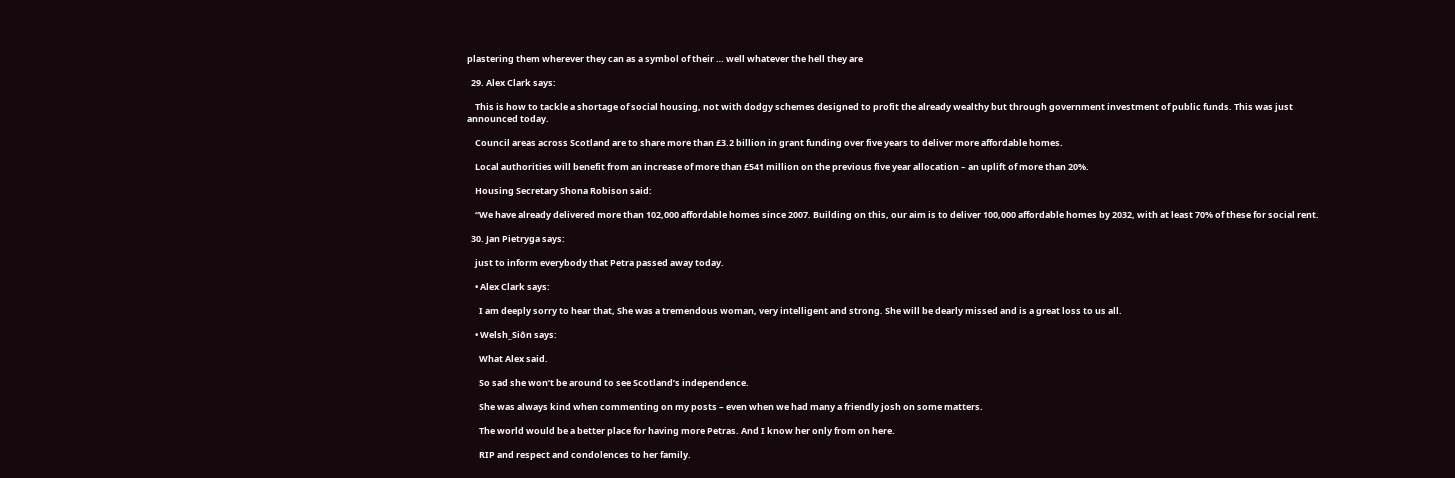plastering them wherever they can as a symbol of their … well whatever the hell they are

  29. Alex Clark says:

    This is how to tackle a shortage of social housing, not with dodgy schemes designed to profit the already wealthy but through government investment of public funds. This was just announced today.

    Council areas across Scotland are to share more than £3.2 billion in grant funding over five years to deliver more affordable homes.

    Local authorities will benefit from an increase of more than £541 million on the previous five year allocation – an uplift of more than 20%.

    Housing Secretary Shona Robison said:

    “We have already delivered more than 102,000 affordable homes since 2007. Building on this, our aim is to deliver 100,000 affordable homes by 2032, with at least 70% of these for social rent.

  30. Jan Pietryga says:

    just to inform everybody that Petra passed away today.

    • Alex Clark says:

      I am deeply sorry to hear that, She was a tremendous woman, very intelligent and strong. She will be dearly missed and is a great loss to us all.

    • Welsh_Siôn says:

      What Alex said.

      So sad she won’t be around to see Scotland’s independence.

      She was always kind when commenting on my posts – even when we had many a friendly josh on some matters.

      The world would be a better place for having more Petras. And I know her only from on here.

      RIP and respect and condolences to her family.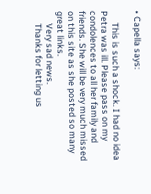• Capella says:

      This is such a shock. I had no idea Petra was ill. Please pass on my condolences to all her family and friends. She will be very much missed on this site as she posted so many great links.
      Very sad news.
      Thanks for letting us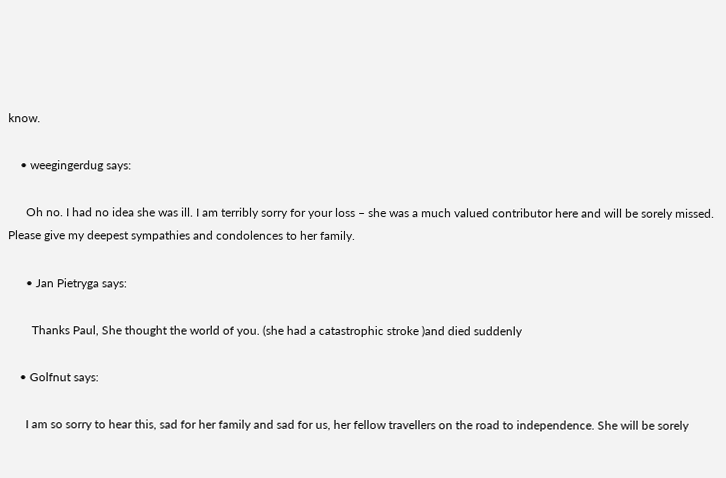know.

    • weegingerdug says:

      Oh no. I had no idea she was ill. I am terribly sorry for your loss – she was a much valued contributor here and will be sorely missed. Please give my deepest sympathies and condolences to her family.

      • Jan Pietryga says:

        Thanks Paul, She thought the world of you. (she had a catastrophic stroke )and died suddenly

    • Golfnut says:

      I am so sorry to hear this, sad for her family and sad for us, her fellow travellers on the road to independence. She will be sorely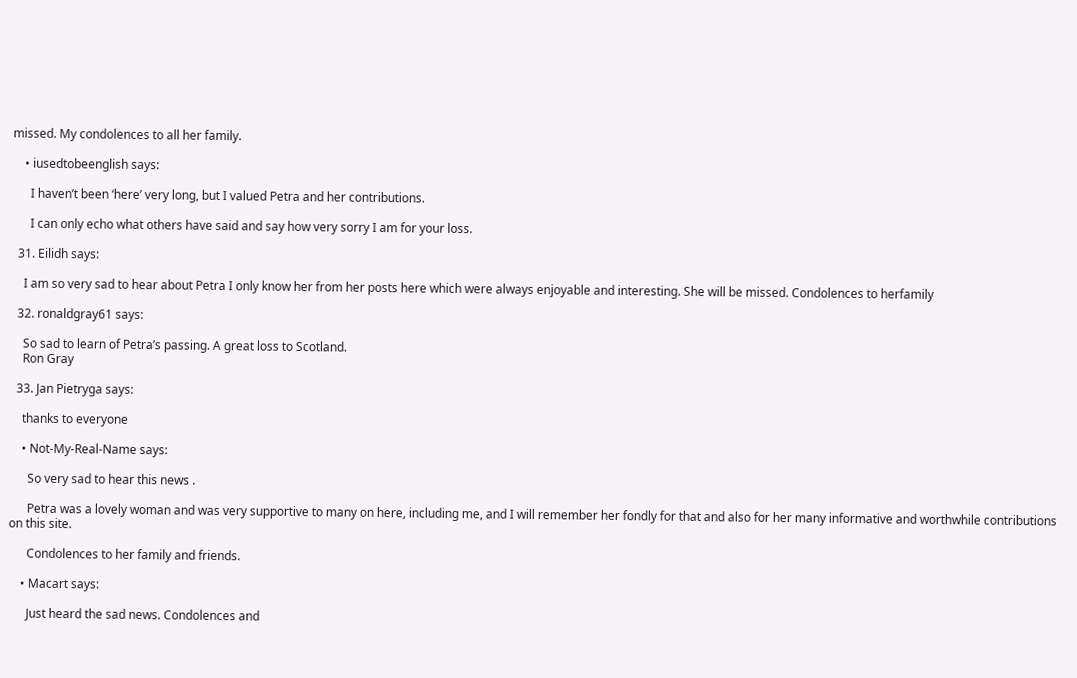missed. My condolences to all her family.

    • iusedtobeenglish says:

      I haven’t been ‘here’ very long, but I valued Petra and her contributions.

      I can only echo what others have said and say how very sorry I am for your loss.

  31. Eilidh says:

    I am so very sad to hear about Petra I only know her from her posts here which were always enjoyable and interesting. She will be missed. Condolences to herfamily

  32. ronaldgray61 says:

    So sad to learn of Petra’s passing. A great loss to Scotland.
    Ron Gray

  33. Jan Pietryga says:

    thanks to everyone

    • Not-My-Real-Name says:

      So very sad to hear this news .

      Petra was a lovely woman and was very supportive to many on here, including me, and I will remember her fondly for that and also for her many informative and worthwhile contributions on this site.

      Condolences to her family and friends.

    • Macart says:

      Just heard the sad news. Condolences and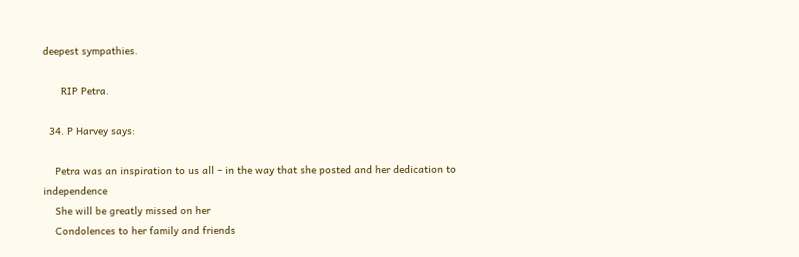deepest sympathies.

      RIP Petra.

  34. P Harvey says:

    Petra was an inspiration to us all – in the way that she posted and her dedication to independence
    She will be greatly missed on her
    Condolences to her family and friends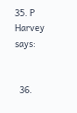35. P Harvey says:


  36.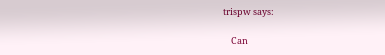trispw says:

    Can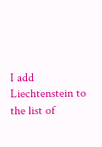I add Liechtenstein to the list of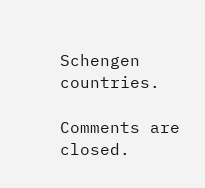Schengen countries.

Comments are closed.